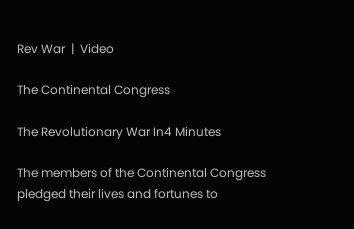Rev War  |  Video

The Continental Congress

The Revolutionary War In4 Minutes

The members of the Continental Congress pledged their lives and fortunes to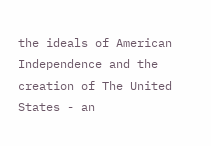the ideals of American Independence and the creation of The United States - an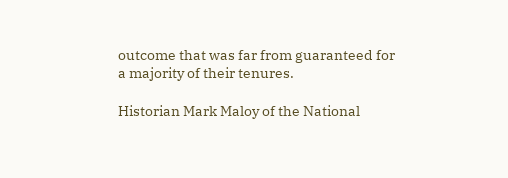outcome that was far from guaranteed for a majority of their tenures.

Historian Mark Maloy of the National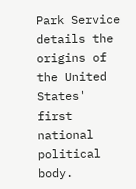Park Service details the origins of the United States' first national political body.